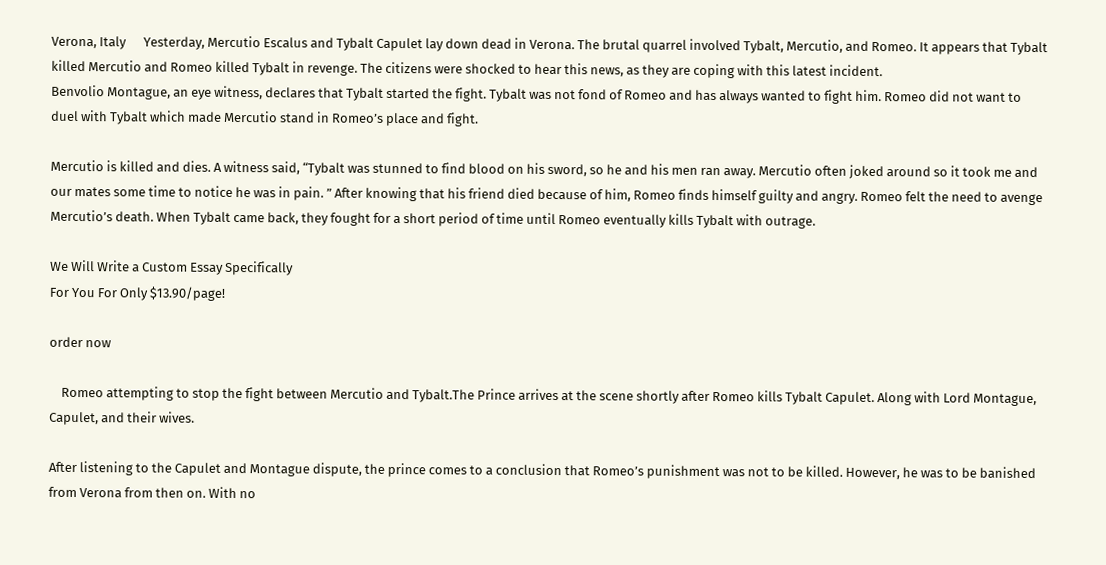Verona, Italy      Yesterday, Mercutio Escalus and Tybalt Capulet lay down dead in Verona. The brutal quarrel involved Tybalt, Mercutio, and Romeo. It appears that Tybalt killed Mercutio and Romeo killed Tybalt in revenge. The citizens were shocked to hear this news, as they are coping with this latest incident.                                                                                 Benvolio Montague, an eye witness, declares that Tybalt started the fight. Tybalt was not fond of Romeo and has always wanted to fight him. Romeo did not want to duel with Tybalt which made Mercutio stand in Romeo’s place and fight.

Mercutio is killed and dies. A witness said, “Tybalt was stunned to find blood on his sword, so he and his men ran away. Mercutio often joked around so it took me and our mates some time to notice he was in pain. ” After knowing that his friend died because of him, Romeo finds himself guilty and angry. Romeo felt the need to avenge Mercutio’s death. When Tybalt came back, they fought for a short period of time until Romeo eventually kills Tybalt with outrage.

We Will Write a Custom Essay Specifically
For You For Only $13.90/page!

order now

    Romeo attempting to stop the fight between Mercutio and Tybalt.The Prince arrives at the scene shortly after Romeo kills Tybalt Capulet. Along with Lord Montague, Capulet, and their wives.

After listening to the Capulet and Montague dispute, the prince comes to a conclusion that Romeo’s punishment was not to be killed. However, he was to be banished from Verona from then on. With no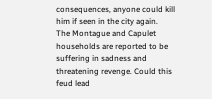consequences, anyone could kill him if seen in the city again.                                                                                         The Montague and Capulet households are reported to be suffering in sadness and threatening revenge. Could this feud lead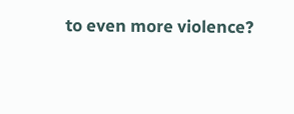to even more violence?